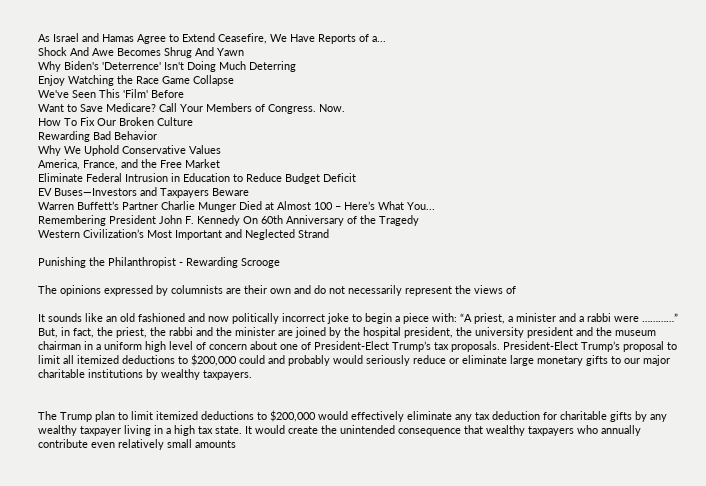As Israel and Hamas Agree to Extend Ceasefire, We Have Reports of a...
Shock And Awe Becomes Shrug And Yawn
Why Biden's 'Deterrence' Isn't Doing Much Deterring
Enjoy Watching the Race Game Collapse
We've Seen This 'Film' Before
Want to Save Medicare? Call Your Members of Congress. Now.
How To Fix Our Broken Culture
Rewarding Bad Behavior
Why We Uphold Conservative Values
America, France, and the Free Market
Eliminate Federal Intrusion in Education to Reduce Budget Deficit
EV Buses—Investors and Taxpayers Beware
Warren Buffett’s Partner Charlie Munger Died at Almost 100 – Here’s What You...
Remembering President John F. Kennedy On 60th Anniversary of the Tragedy
Western Civilization’s Most Important and Neglected Strand

Punishing the Philanthropist - Rewarding Scrooge

The opinions expressed by columnists are their own and do not necessarily represent the views of

It sounds like an old fashioned and now politically incorrect joke to begin a piece with: “A priest, a minister and a rabbi were …………” But, in fact, the priest, the rabbi and the minister are joined by the hospital president, the university president and the museum chairman in a uniform high level of concern about one of President-Elect Trump’s tax proposals. President-Elect Trump’s proposal to limit all itemized deductions to $200,000 could and probably would seriously reduce or eliminate large monetary gifts to our major charitable institutions by wealthy taxpayers.


The Trump plan to limit itemized deductions to $200,000 would effectively eliminate any tax deduction for charitable gifts by any wealthy taxpayer living in a high tax state. It would create the unintended consequence that wealthy taxpayers who annually contribute even relatively small amounts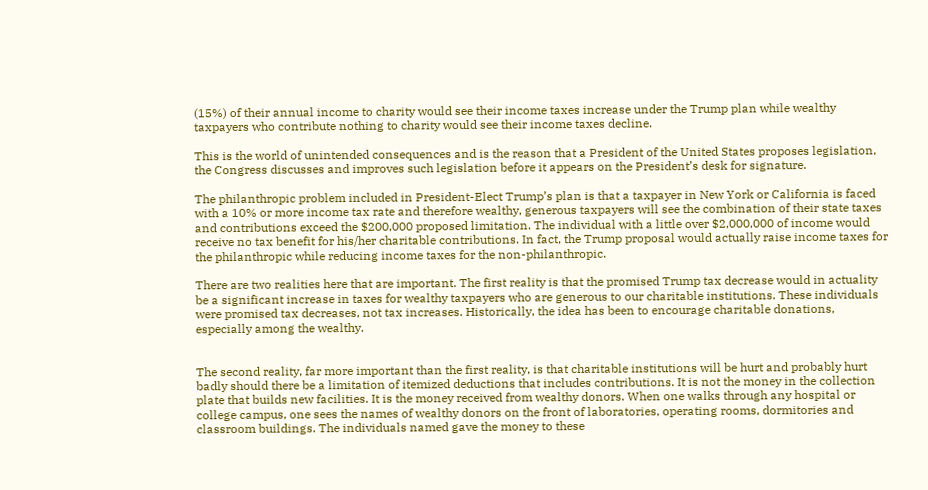(15%) of their annual income to charity would see their income taxes increase under the Trump plan while wealthy taxpayers who contribute nothing to charity would see their income taxes decline.

This is the world of unintended consequences and is the reason that a President of the United States proposes legislation, the Congress discusses and improves such legislation before it appears on the President’s desk for signature.

The philanthropic problem included in President-Elect Trump’s plan is that a taxpayer in New York or California is faced with a 10% or more income tax rate and therefore wealthy, generous taxpayers will see the combination of their state taxes and contributions exceed the $200,000 proposed limitation. The individual with a little over $2,000,000 of income would receive no tax benefit for his/her charitable contributions. In fact, the Trump proposal would actually raise income taxes for the philanthropic while reducing income taxes for the non-philanthropic.

There are two realities here that are important. The first reality is that the promised Trump tax decrease would in actuality be a significant increase in taxes for wealthy taxpayers who are generous to our charitable institutions. These individuals were promised tax decreases, not tax increases. Historically, the idea has been to encourage charitable donations, especially among the wealthy.


The second reality, far more important than the first reality, is that charitable institutions will be hurt and probably hurt badly should there be a limitation of itemized deductions that includes contributions. It is not the money in the collection plate that builds new facilities. It is the money received from wealthy donors. When one walks through any hospital or college campus, one sees the names of wealthy donors on the front of laboratories, operating rooms, dormitories and classroom buildings. The individuals named gave the money to these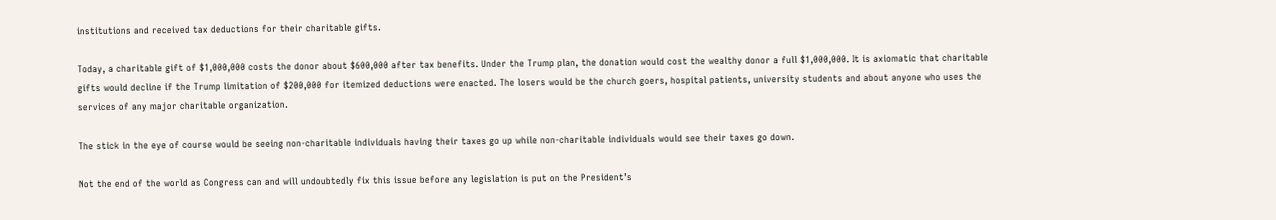institutions and received tax deductions for their charitable gifts.

Today, a charitable gift of $1,000,000 costs the donor about $600,000 after tax benefits. Under the Trump plan, the donation would cost the wealthy donor a full $1,000,000. It is axiomatic that charitable gifts would decline if the Trump limitation of $200,000 for itemized deductions were enacted. The losers would be the church goers, hospital patients, university students and about anyone who uses the services of any major charitable organization.

The stick in the eye of course would be seeing non-charitable individuals having their taxes go up while non-charitable individuals would see their taxes go down.

Not the end of the world as Congress can and will undoubtedly fix this issue before any legislation is put on the President’s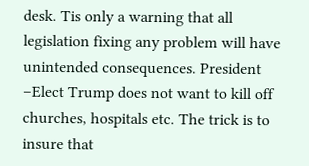desk. Tis only a warning that all legislation fixing any problem will have unintended consequences. President –Elect Trump does not want to kill off churches, hospitals etc. The trick is to insure that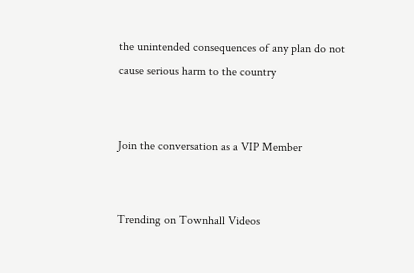the unintended consequences of any plan do not cause serious harm to the country


Join the conversation as a VIP Member


Trending on Townhall Videos